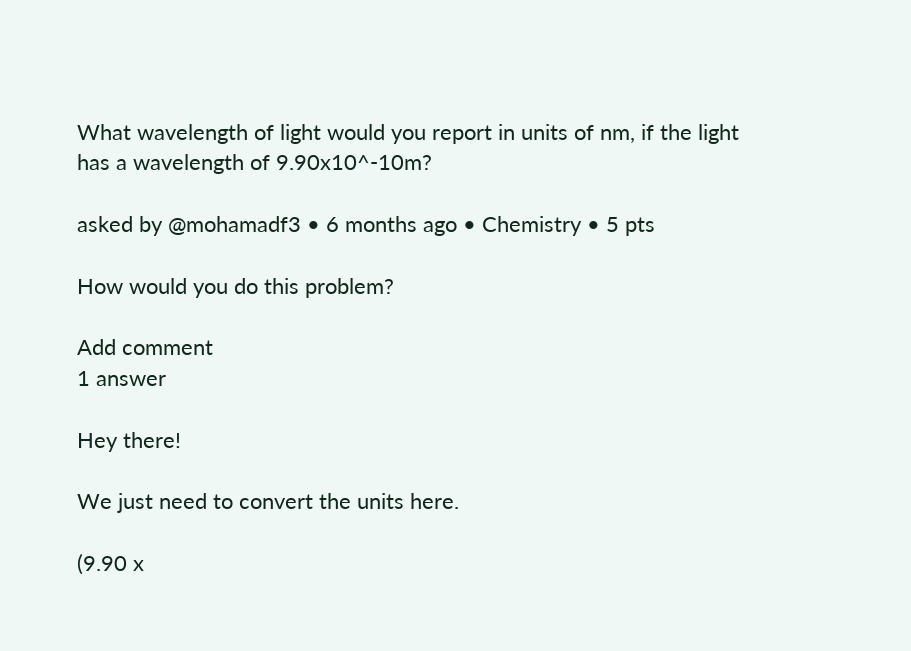What wavelength of light would you report in units of nm, if the light has a wavelength of 9.90x10^-10m?

asked by @mohamadf3 • 6 months ago • Chemistry • 5 pts

How would you do this problem?

Add comment
1 answer

Hey there!

We just need to convert the units here.

(9.90 x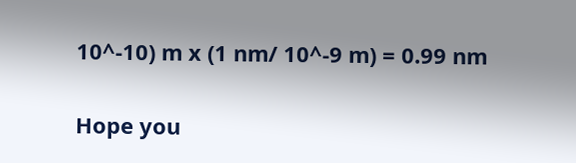10^-10) m x (1 nm/ 10^-9 m) = 0.99 nm

Hope you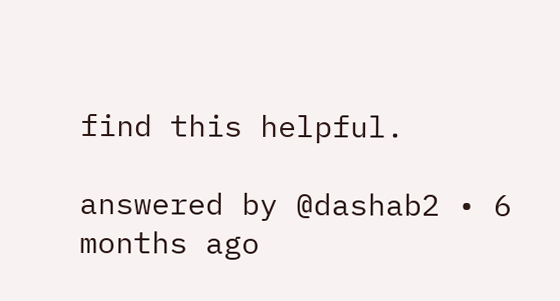find this helpful.

answered by @dashab2 • 6 months ago